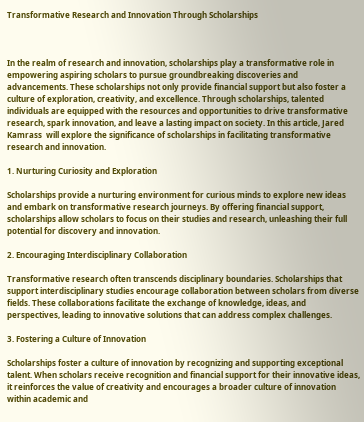Transformative Research and Innovation Through Scholarships



In the realm of research and innovation, scholarships play a transformative role in empowering aspiring scholars to pursue groundbreaking discoveries and advancements. These scholarships not only provide financial support but also foster a culture of exploration, creativity, and excellence. Through scholarships, talented individuals are equipped with the resources and opportunities to drive transformative research, spark innovation, and leave a lasting impact on society. In this article, Jared Kamrass  will explore the significance of scholarships in facilitating transformative research and innovation.

1. Nurturing Curiosity and Exploration

Scholarships provide a nurturing environment for curious minds to explore new ideas and embark on transformative research journeys. By offering financial support, scholarships allow scholars to focus on their studies and research, unleashing their full potential for discovery and innovation.

2. Encouraging Interdisciplinary Collaboration

Transformative research often transcends disciplinary boundaries. Scholarships that support interdisciplinary studies encourage collaboration between scholars from diverse fields. These collaborations facilitate the exchange of knowledge, ideas, and perspectives, leading to innovative solutions that can address complex challenges.

3. Fostering a Culture of Innovation

Scholarships foster a culture of innovation by recognizing and supporting exceptional talent. When scholars receive recognition and financial support for their innovative ideas, it reinforces the value of creativity and encourages a broader culture of innovation within academic and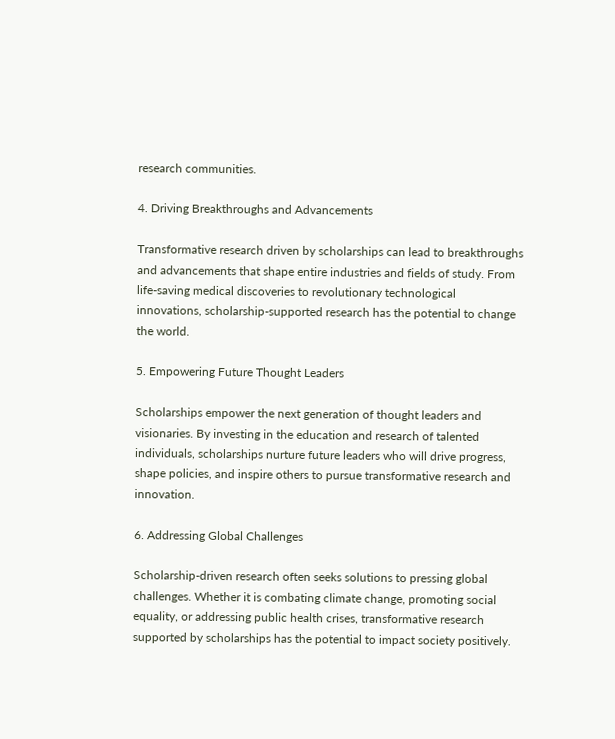research communities.

4. Driving Breakthroughs and Advancements

Transformative research driven by scholarships can lead to breakthroughs and advancements that shape entire industries and fields of study. From life-saving medical discoveries to revolutionary technological innovations, scholarship-supported research has the potential to change the world.

5. Empowering Future Thought Leaders

Scholarships empower the next generation of thought leaders and visionaries. By investing in the education and research of talented individuals, scholarships nurture future leaders who will drive progress, shape policies, and inspire others to pursue transformative research and innovation.

6. Addressing Global Challenges

Scholarship-driven research often seeks solutions to pressing global challenges. Whether it is combating climate change, promoting social equality, or addressing public health crises, transformative research supported by scholarships has the potential to impact society positively.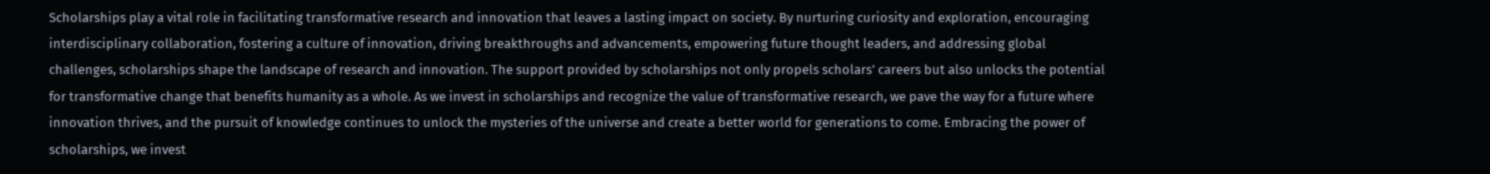Scholarships play a vital role in facilitating transformative research and innovation that leaves a lasting impact on society. By nurturing curiosity and exploration, encouraging interdisciplinary collaboration, fostering a culture of innovation, driving breakthroughs and advancements, empowering future thought leaders, and addressing global challenges, scholarships shape the landscape of research and innovation. The support provided by scholarships not only propels scholars’ careers but also unlocks the potential for transformative change that benefits humanity as a whole. As we invest in scholarships and recognize the value of transformative research, we pave the way for a future where innovation thrives, and the pursuit of knowledge continues to unlock the mysteries of the universe and create a better world for generations to come. Embracing the power of scholarships, we invest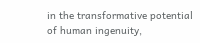in the transformative potential of human ingenuity,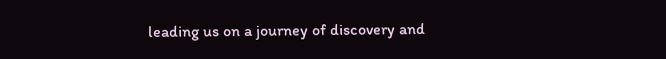leading us on a journey of discovery and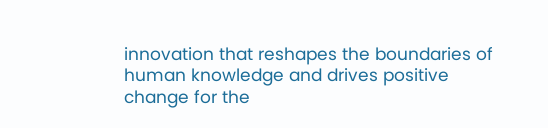innovation that reshapes the boundaries of human knowledge and drives positive change for the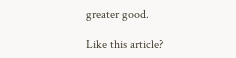greater good.

Like this article?